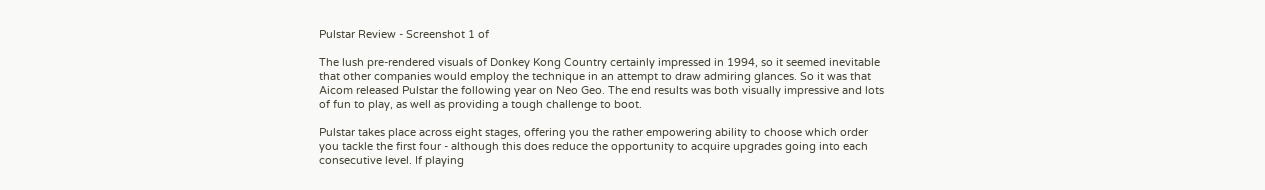Pulstar Review - Screenshot 1 of

The lush pre-rendered visuals of Donkey Kong Country certainly impressed in 1994, so it seemed inevitable that other companies would employ the technique in an attempt to draw admiring glances. So it was that Aicom released Pulstar the following year on Neo Geo. The end results was both visually impressive and lots of fun to play, as well as providing a tough challenge to boot.

Pulstar takes place across eight stages, offering you the rather empowering ability to choose which order you tackle the first four - although this does reduce the opportunity to acquire upgrades going into each consecutive level. If playing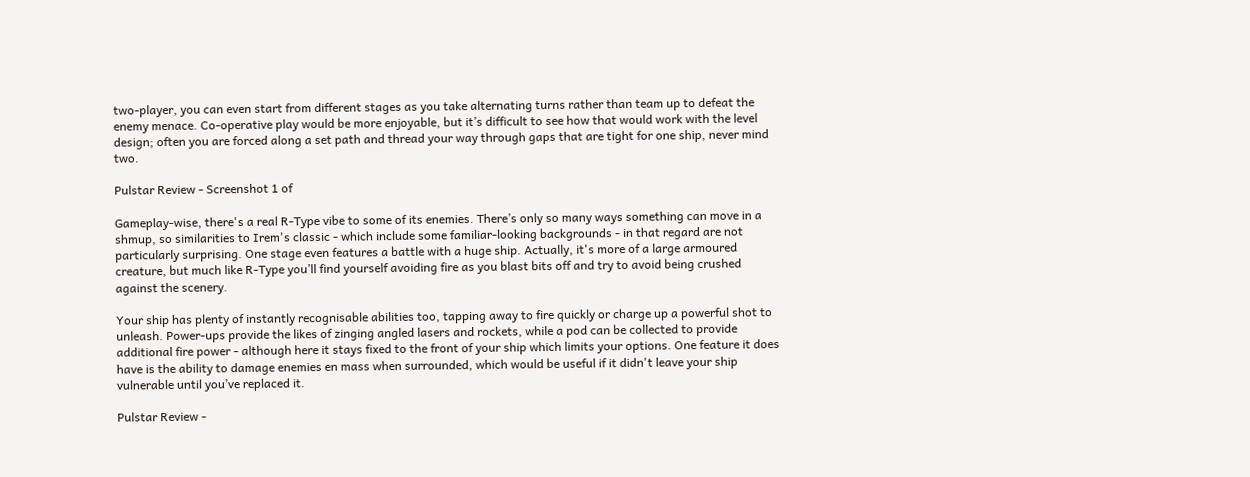two-player, you can even start from different stages as you take alternating turns rather than team up to defeat the enemy menace. Co-operative play would be more enjoyable, but it’s difficult to see how that would work with the level design; often you are forced along a set path and thread your way through gaps that are tight for one ship, never mind two.

Pulstar Review - Screenshot 1 of

Gameplay-wise, there's a real R-Type vibe to some of its enemies. There’s only so many ways something can move in a shmup, so similarities to Irem's classic - which include some familiar-looking backgrounds - in that regard are not particularly surprising. One stage even features a battle with a huge ship. Actually, it's more of a large armoured creature, but much like R-Type you’ll find yourself avoiding fire as you blast bits off and try to avoid being crushed against the scenery.

Your ship has plenty of instantly recognisable abilities too, tapping away to fire quickly or charge up a powerful shot to unleash. Power-ups provide the likes of zinging angled lasers and rockets, while a pod can be collected to provide additional fire power - although here it stays fixed to the front of your ship which limits your options. One feature it does have is the ability to damage enemies en mass when surrounded, which would be useful if it didn't leave your ship vulnerable until you’ve replaced it.

Pulstar Review -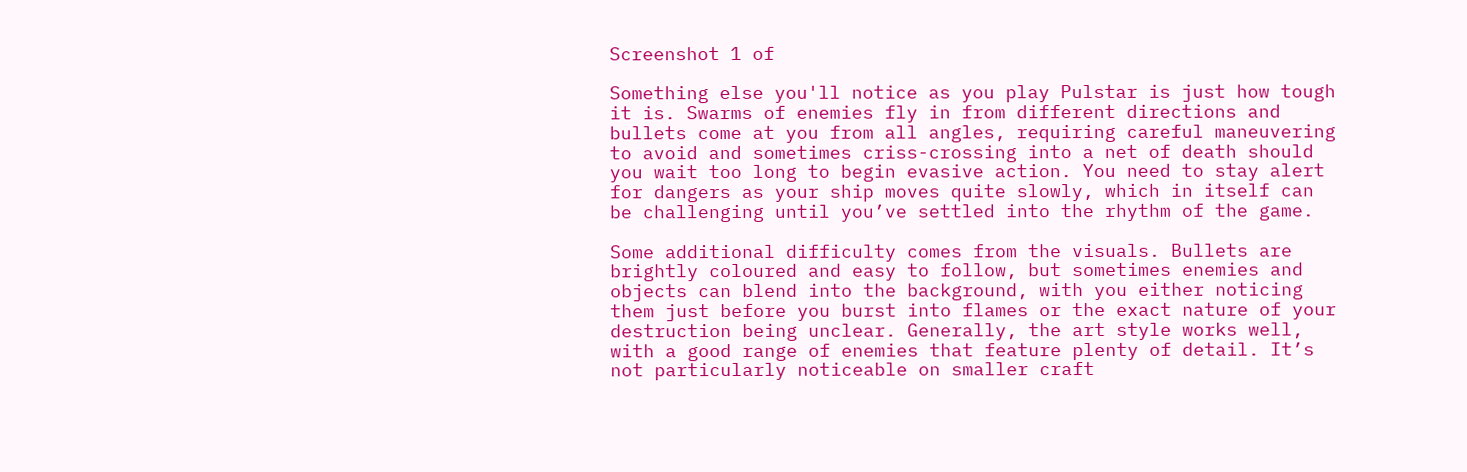Screenshot 1 of

Something else you'll notice as you play Pulstar is just how tough it is. Swarms of enemies fly in from different directions and bullets come at you from all angles, requiring careful maneuvering to avoid and sometimes criss-crossing into a net of death should you wait too long to begin evasive action. You need to stay alert for dangers as your ship moves quite slowly, which in itself can be challenging until you’ve settled into the rhythm of the game.

Some additional difficulty comes from the visuals. Bullets are brightly coloured and easy to follow, but sometimes enemies and objects can blend into the background, with you either noticing them just before you burst into flames or the exact nature of your destruction being unclear. Generally, the art style works well, with a good range of enemies that feature plenty of detail. It’s not particularly noticeable on smaller craft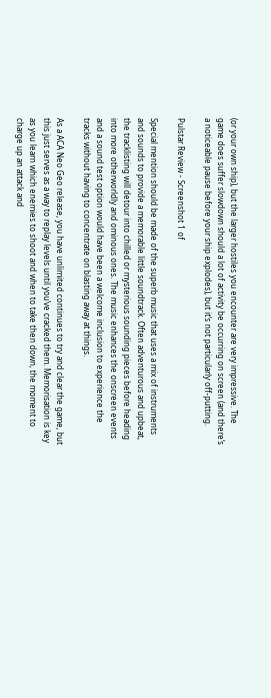(or your own ship), but the larger hostiles you encounter are very impressive. The game does suffer slowdown should a lot of activity be occurring on screen (and there’s a noticeable pause before your ship explodes), but it’s not particularly off-putting.

Pulstar Review - Screenshot 1 of

Special mention should be made of the superb music that uses a mix of instruments and sounds to provide a memorable little soundtrack. Often adventurous and upbeat, the tracklisting will detour into chilled or mysterious sounding pieces before heading into more otherworldly and ominous ones. The music enhances the onscreen events and a sound test option would have been a welcome inclusion to experience the tracks without having to concentrate on blasting away at things.

As a ACA Neo Geo release, you have unlimited continues to try and clear the game, but this just serves as a way to replay levels until you’ve cracked them. Memorisation is key as you learn which enemies to shoot and when to take then down, the moment to charge up an attack and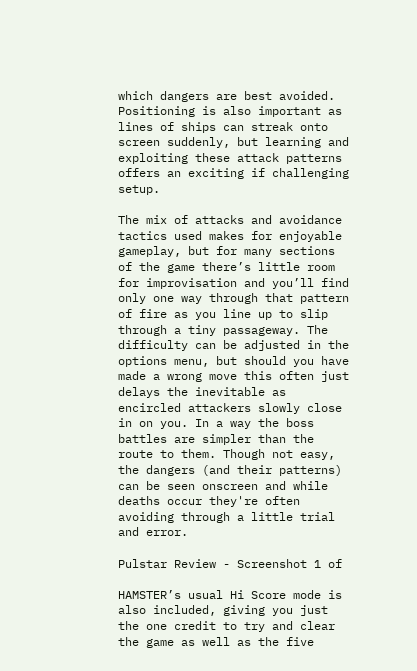which dangers are best avoided. Positioning is also important as lines of ships can streak onto screen suddenly, but learning and exploiting these attack patterns offers an exciting if challenging setup.

The mix of attacks and avoidance tactics used makes for enjoyable gameplay, but for many sections of the game there’s little room for improvisation and you’ll find only one way through that pattern of fire as you line up to slip through a tiny passageway. The difficulty can be adjusted in the options menu, but should you have made a wrong move this often just delays the inevitable as encircled attackers slowly close in on you. In a way the boss battles are simpler than the route to them. Though not easy, the dangers (and their patterns) can be seen onscreen and while deaths occur they're often avoiding through a little trial and error.

Pulstar Review - Screenshot 1 of

HAMSTER’s usual Hi Score mode is also included, giving you just the one credit to try and clear the game as well as the five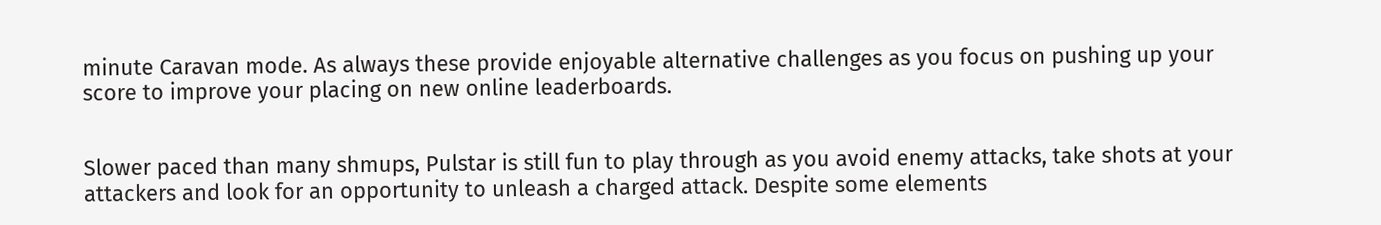minute Caravan mode. As always these provide enjoyable alternative challenges as you focus on pushing up your score to improve your placing on new online leaderboards.


Slower paced than many shmups, Pulstar is still fun to play through as you avoid enemy attacks, take shots at your attackers and look for an opportunity to unleash a charged attack. Despite some elements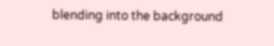blending into the background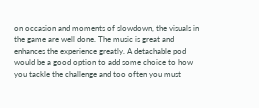on occasion and moments of slowdown, the visuals in the game are well done. The music is great and enhances the experience greatly. A detachable pod would be a good option to add some choice to how you tackle the challenge and too often you must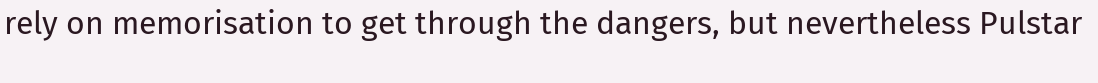rely on memorisation to get through the dangers, but nevertheless Pulstar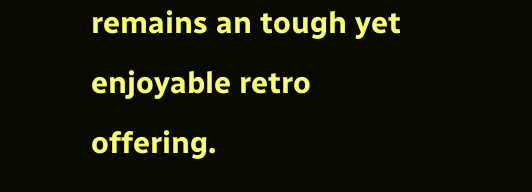remains an tough yet enjoyable retro offering.